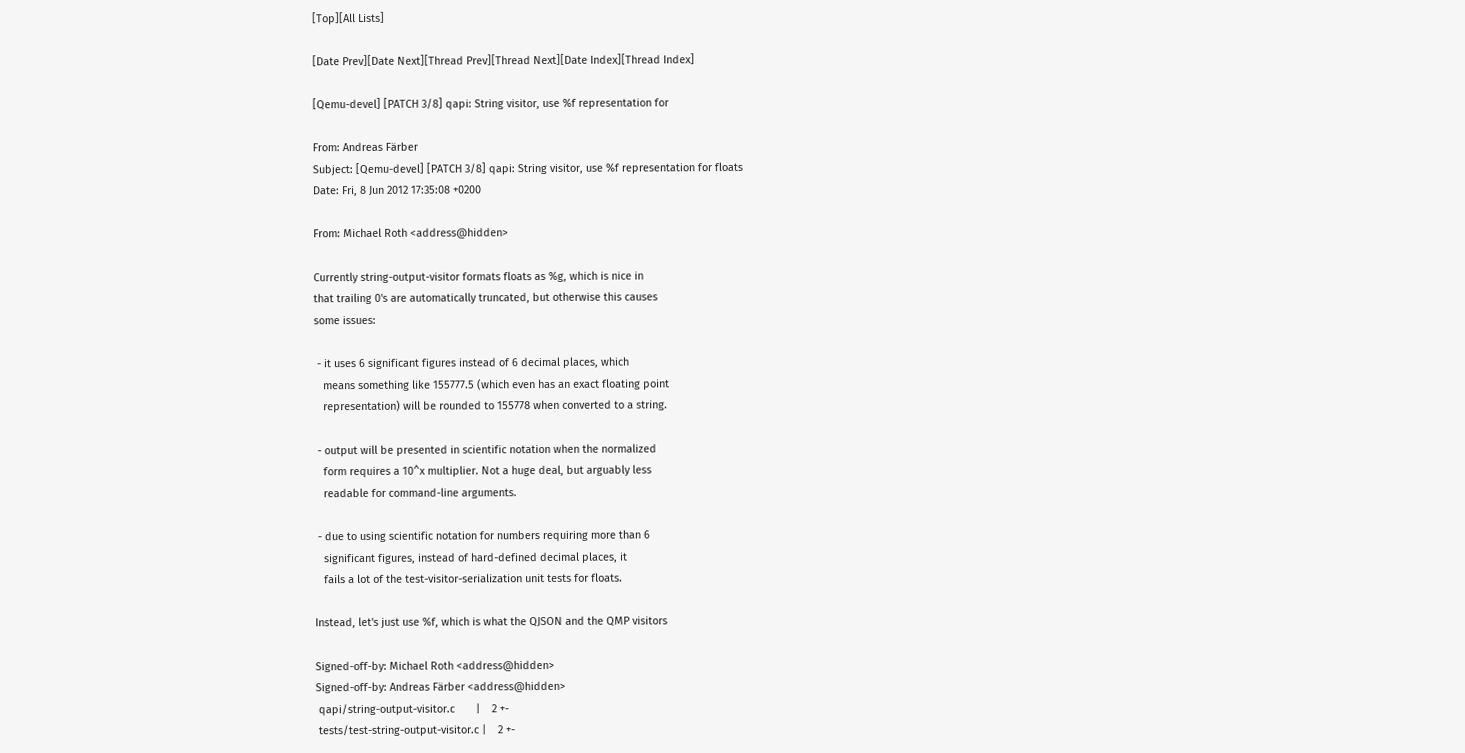[Top][All Lists]

[Date Prev][Date Next][Thread Prev][Thread Next][Date Index][Thread Index]

[Qemu-devel] [PATCH 3/8] qapi: String visitor, use %f representation for

From: Andreas Färber
Subject: [Qemu-devel] [PATCH 3/8] qapi: String visitor, use %f representation for floats
Date: Fri, 8 Jun 2012 17:35:08 +0200

From: Michael Roth <address@hidden>

Currently string-output-visitor formats floats as %g, which is nice in
that trailing 0's are automatically truncated, but otherwise this causes
some issues:

 - it uses 6 significant figures instead of 6 decimal places, which
   means something like 155777.5 (which even has an exact floating point
   representation) will be rounded to 155778 when converted to a string.

 - output will be presented in scientific notation when the normalized
   form requires a 10^x multiplier. Not a huge deal, but arguably less
   readable for command-line arguments.

 - due to using scientific notation for numbers requiring more than 6
   significant figures, instead of hard-defined decimal places, it
   fails a lot of the test-visitor-serialization unit tests for floats.

Instead, let's just use %f, which is what the QJSON and the QMP visitors

Signed-off-by: Michael Roth <address@hidden>
Signed-off-by: Andreas Färber <address@hidden>
 qapi/string-output-visitor.c       |    2 +-
 tests/test-string-output-visitor.c |    2 +-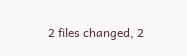2 files changed, 2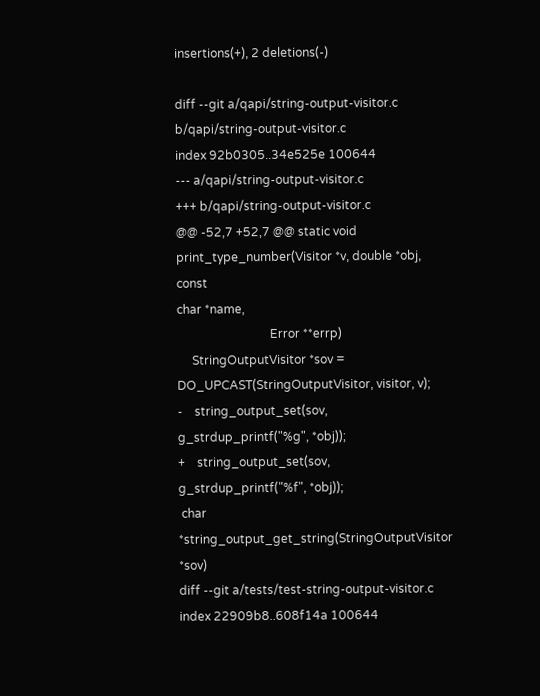insertions(+), 2 deletions(-)

diff --git a/qapi/string-output-visitor.c b/qapi/string-output-visitor.c
index 92b0305..34e525e 100644
--- a/qapi/string-output-visitor.c
+++ b/qapi/string-output-visitor.c
@@ -52,7 +52,7 @@ static void print_type_number(Visitor *v, double *obj, const
char *name,
                               Error **errp)
     StringOutputVisitor *sov = DO_UPCAST(StringOutputVisitor, visitor, v);
-    string_output_set(sov, g_strdup_printf("%g", *obj));
+    string_output_set(sov, g_strdup_printf("%f", *obj));
 char *string_output_get_string(StringOutputVisitor *sov)
diff --git a/tests/test-string-output-visitor.c
index 22909b8..608f14a 100644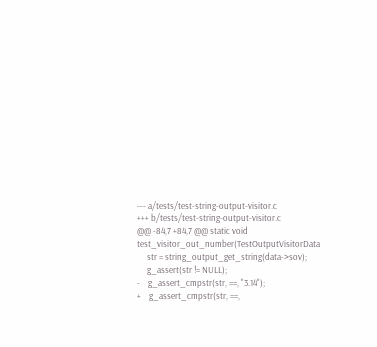--- a/tests/test-string-output-visitor.c
+++ b/tests/test-string-output-visitor.c
@@ -84,7 +84,7 @@ static void test_visitor_out_number(TestOutputVisitorData
     str = string_output_get_string(data->sov);
     g_assert(str != NULL);
-    g_assert_cmpstr(str, ==, "3.14");
+    g_assert_cmpstr(str, ==,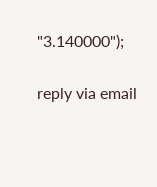"3.140000");

reply via email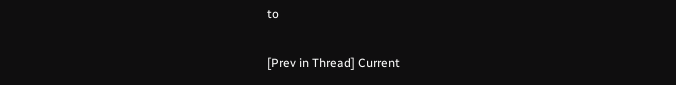to

[Prev in Thread] Current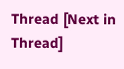Thread [Next in Thread]